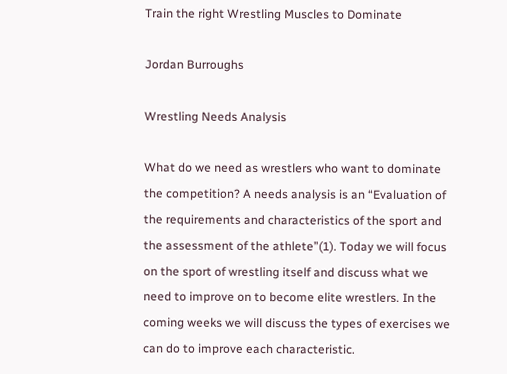Train the right Wrestling Muscles to Dominate

Jordan Burroughs

Wrestling Needs Analysis

What do we need as wrestlers who want to dominate the competition? A needs analysis is an “Evaluation of the requirements and characteristics of the sport and the assessment of the athlete”(1). Today we will focus on the sport of wrestling itself and discuss what we need to improve on to become elite wrestlers. In the coming weeks we will discuss the types of exercises we can do to improve each characteristic.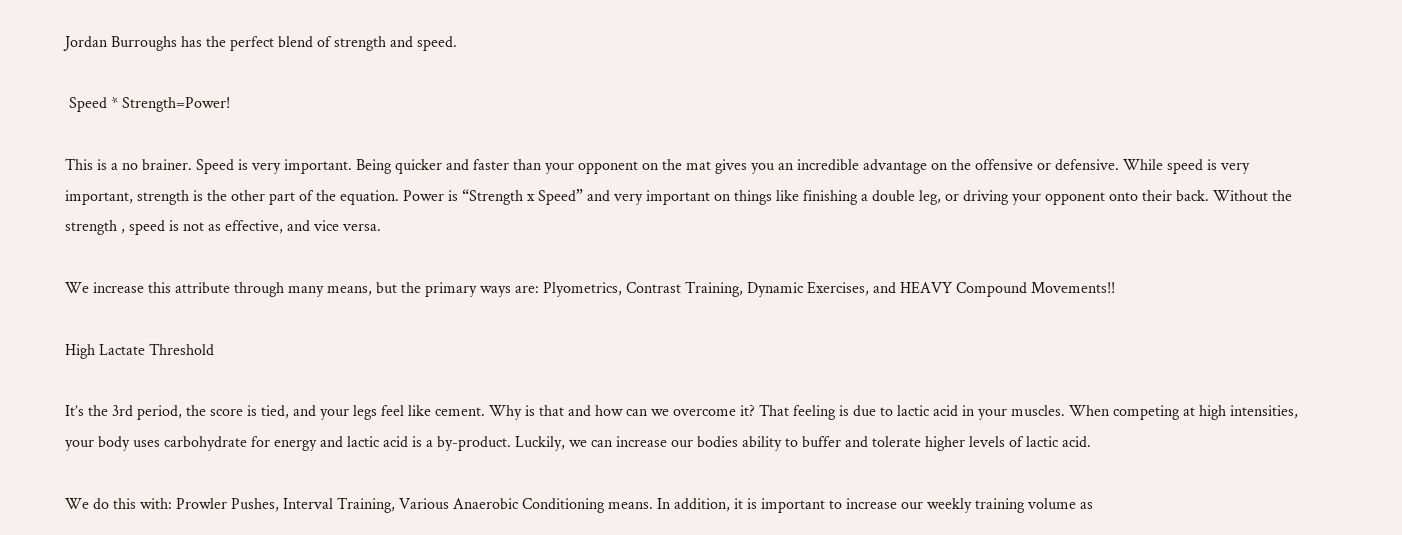Jordan Burroughs has the perfect blend of strength and speed.

 Speed * Strength=Power!

This is a no brainer. Speed is very important. Being quicker and faster than your opponent on the mat gives you an incredible advantage on the offensive or defensive. While speed is very important, strength is the other part of the equation. Power is “Strength x Speed” and very important on things like finishing a double leg, or driving your opponent onto their back. Without the strength , speed is not as effective, and vice versa.

We increase this attribute through many means, but the primary ways are: Plyometrics, Contrast Training, Dynamic Exercises, and HEAVY Compound Movements!!

High Lactate Threshold

It’s the 3rd period, the score is tied, and your legs feel like cement. Why is that and how can we overcome it? That feeling is due to lactic acid in your muscles. When competing at high intensities, your body uses carbohydrate for energy and lactic acid is a by-product. Luckily, we can increase our bodies ability to buffer and tolerate higher levels of lactic acid.

We do this with: Prowler Pushes, Interval Training, Various Anaerobic Conditioning means. In addition, it is important to increase our weekly training volume as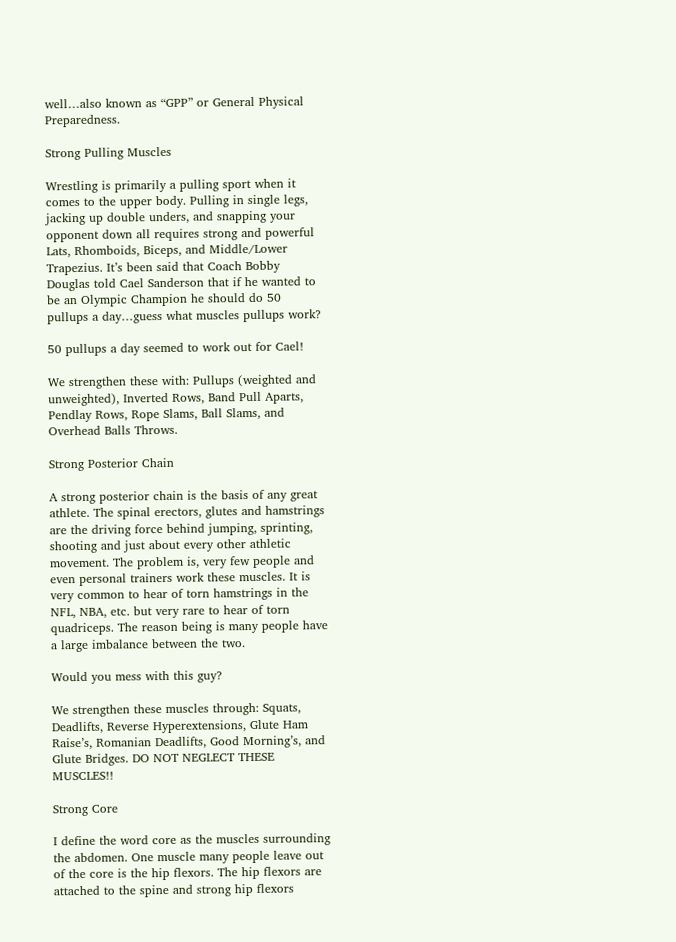well…also known as “GPP” or General Physical Preparedness.

Strong Pulling Muscles

Wrestling is primarily a pulling sport when it comes to the upper body. Pulling in single legs, jacking up double unders, and snapping your opponent down all requires strong and powerful Lats, Rhomboids, Biceps, and Middle/Lower Trapezius. It’s been said that Coach Bobby Douglas told Cael Sanderson that if he wanted to be an Olympic Champion he should do 50 pullups a day…guess what muscles pullups work?

50 pullups a day seemed to work out for Cael!

We strengthen these with: Pullups (weighted and unweighted), Inverted Rows, Band Pull Aparts, Pendlay Rows, Rope Slams, Ball Slams, and Overhead Balls Throws.

Strong Posterior Chain

A strong posterior chain is the basis of any great athlete. The spinal erectors, glutes and hamstrings are the driving force behind jumping, sprinting, shooting and just about every other athletic movement. The problem is, very few people and even personal trainers work these muscles. It is very common to hear of torn hamstrings in the NFL, NBA, etc. but very rare to hear of torn quadriceps. The reason being is many people have a large imbalance between the two.

Would you mess with this guy?

We strengthen these muscles through: Squats, Deadlifts, Reverse Hyperextensions, Glute Ham Raise’s, Romanian Deadlifts, Good Morning’s, and Glute Bridges. DO NOT NEGLECT THESE MUSCLES!!

Strong Core

I define the word core as the muscles surrounding the abdomen. One muscle many people leave out of the core is the hip flexors. The hip flexors are attached to the spine and strong hip flexors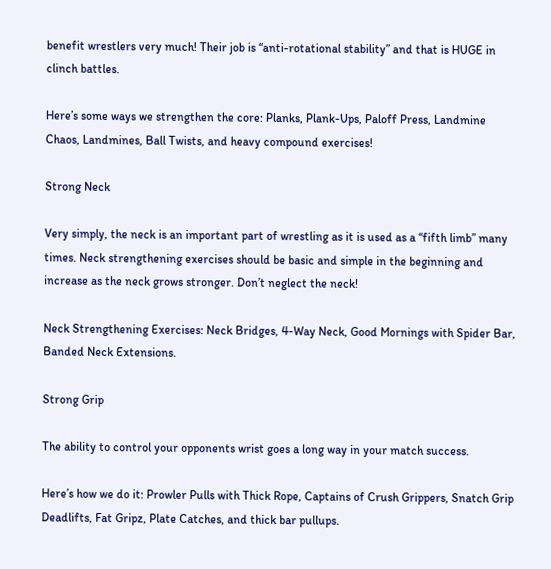benefit wrestlers very much! Their job is “anti-rotational stability” and that is HUGE in clinch battles.

Here’s some ways we strengthen the core: Planks, Plank-Ups, Paloff Press, Landmine Chaos, Landmines, Ball Twists, and heavy compound exercises!

Strong Neck

Very simply, the neck is an important part of wrestling as it is used as a “fifth limb” many times. Neck strengthening exercises should be basic and simple in the beginning and increase as the neck grows stronger. Don’t neglect the neck!

Neck Strengthening Exercises: Neck Bridges, 4-Way Neck, Good Mornings with Spider Bar, Banded Neck Extensions.

Strong Grip

The ability to control your opponents wrist goes a long way in your match success.

Here’s how we do it: Prowler Pulls with Thick Rope, Captains of Crush Grippers, Snatch Grip Deadlifts, Fat Gripz, Plate Catches, and thick bar pullups.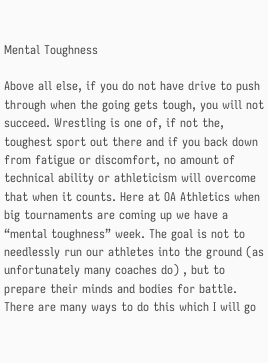Mental Toughness

Above all else, if you do not have drive to push through when the going gets tough, you will not succeed. Wrestling is one of, if not the, toughest sport out there and if you back down from fatigue or discomfort, no amount of technical ability or athleticism will overcome that when it counts. Here at OA Athletics when big tournaments are coming up we have a “mental toughness” week. The goal is not to needlessly run our athletes into the ground (as unfortunately many coaches do) , but to prepare their minds and bodies for battle. There are many ways to do this which I will go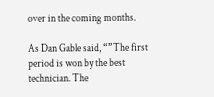over in the coming months.

As Dan Gable said, “”The first period is won by the best technician. The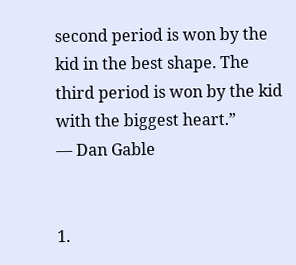second period is won by the kid in the best shape. The third period is won by the kid with the biggest heart.”
— Dan Gable


1.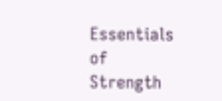Essentials of Strength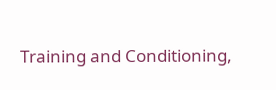Training and Conditioning,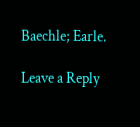Baechle; Earle.

Leave a Reply